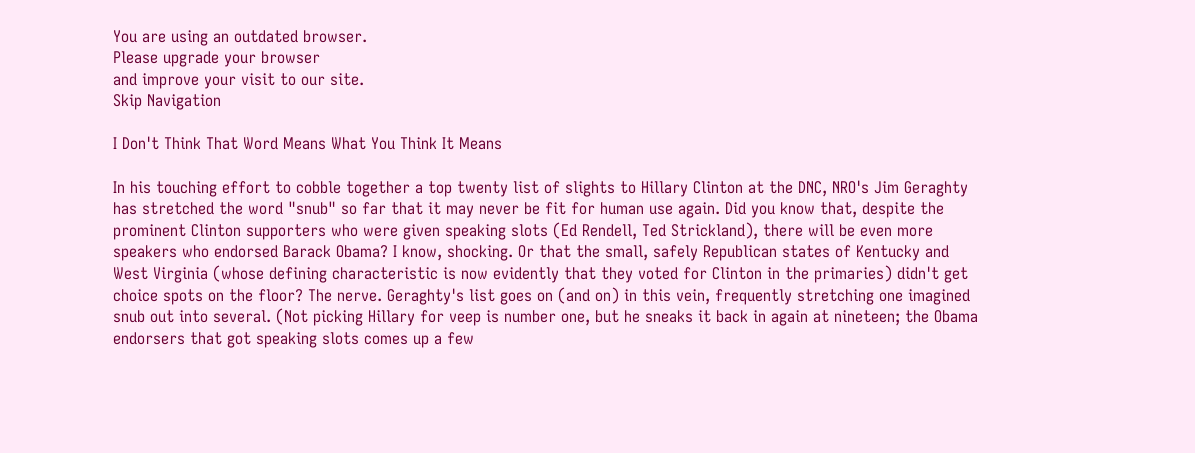You are using an outdated browser.
Please upgrade your browser
and improve your visit to our site.
Skip Navigation

I Don't Think That Word Means What You Think It Means

In his touching effort to cobble together a top twenty list of slights to Hillary Clinton at the DNC, NRO's Jim Geraghty has stretched the word "snub" so far that it may never be fit for human use again. Did you know that, despite the prominent Clinton supporters who were given speaking slots (Ed Rendell, Ted Strickland), there will be even more speakers who endorsed Barack Obama? I know, shocking. Or that the small, safely Republican states of Kentucky and West Virginia (whose defining characteristic is now evidently that they voted for Clinton in the primaries) didn't get choice spots on the floor? The nerve. Geraghty's list goes on (and on) in this vein, frequently stretching one imagined snub out into several. (Not picking Hillary for veep is number one, but he sneaks it back in again at nineteen; the Obama endorsers that got speaking slots comes up a few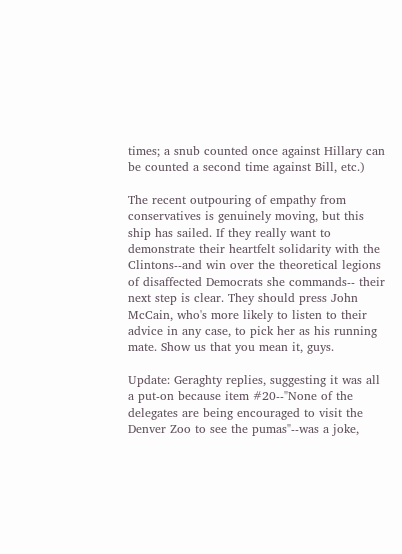times; a snub counted once against Hillary can be counted a second time against Bill, etc.)

The recent outpouring of empathy from conservatives is genuinely moving, but this ship has sailed. If they really want to demonstrate their heartfelt solidarity with the Clintons--and win over the theoretical legions of disaffected Democrats she commands-- their next step is clear. They should press John McCain, who's more likely to listen to their advice in any case, to pick her as his running mate. Show us that you mean it, guys.

Update: Geraghty replies, suggesting it was all a put-on because item #20--"None of the delegates are being encouraged to visit the Denver Zoo to see the pumas"--was a joke,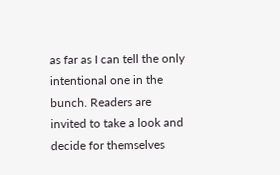as far as I can tell the only intentional one in the bunch. Readers are invited to take a look and decide for themselves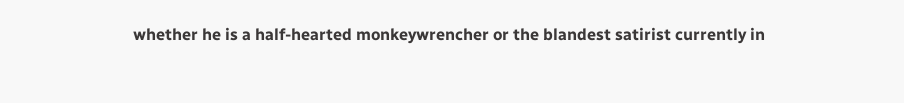whether he is a half-hearted monkeywrencher or the blandest satirist currently in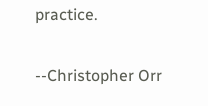practice.

--Christopher Orr